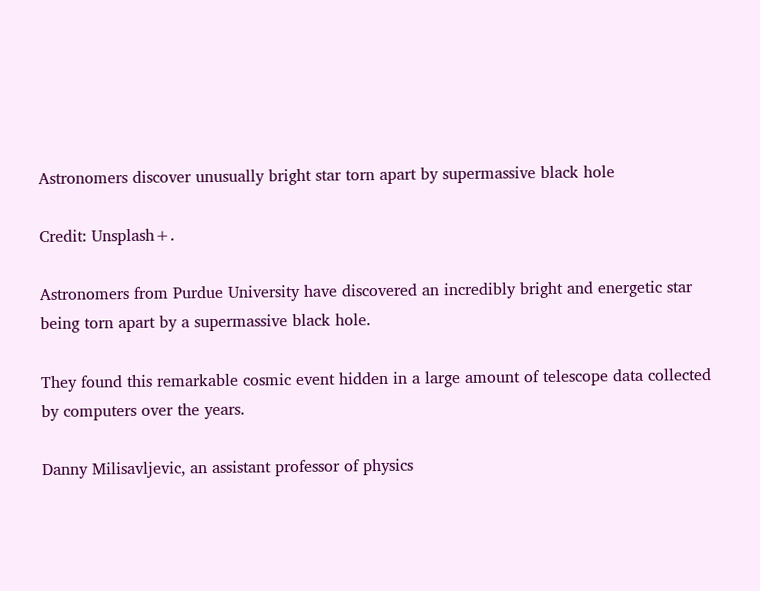Astronomers discover unusually bright star torn apart by supermassive black hole

Credit: Unsplash+.

Astronomers from Purdue University have discovered an incredibly bright and energetic star being torn apart by a supermassive black hole.

They found this remarkable cosmic event hidden in a large amount of telescope data collected by computers over the years.

Danny Milisavljevic, an assistant professor of physics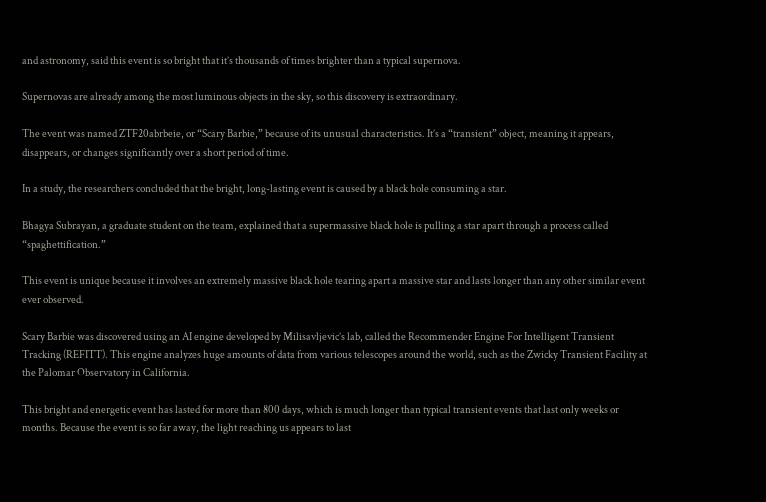and astronomy, said this event is so bright that it’s thousands of times brighter than a typical supernova.

Supernovas are already among the most luminous objects in the sky, so this discovery is extraordinary.

The event was named ZTF20abrbeie, or “Scary Barbie,” because of its unusual characteristics. It’s a “transient” object, meaning it appears, disappears, or changes significantly over a short period of time.

In a study, the researchers concluded that the bright, long-lasting event is caused by a black hole consuming a star.

Bhagya Subrayan, a graduate student on the team, explained that a supermassive black hole is pulling a star apart through a process called “spaghettification.”

This event is unique because it involves an extremely massive black hole tearing apart a massive star and lasts longer than any other similar event ever observed.

Scary Barbie was discovered using an AI engine developed by Milisavljevic’s lab, called the Recommender Engine For Intelligent Transient Tracking (REFITT). This engine analyzes huge amounts of data from various telescopes around the world, such as the Zwicky Transient Facility at the Palomar Observatory in California.

This bright and energetic event has lasted for more than 800 days, which is much longer than typical transient events that last only weeks or months. Because the event is so far away, the light reaching us appears to last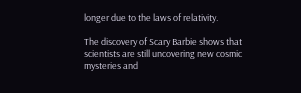longer due to the laws of relativity.

The discovery of Scary Barbie shows that scientists are still uncovering new cosmic mysteries and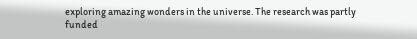exploring amazing wonders in the universe. The research was partly funded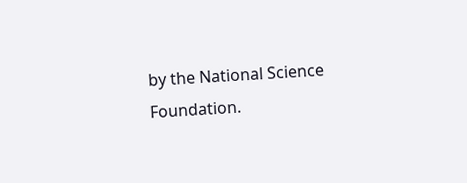by the National Science Foundation.